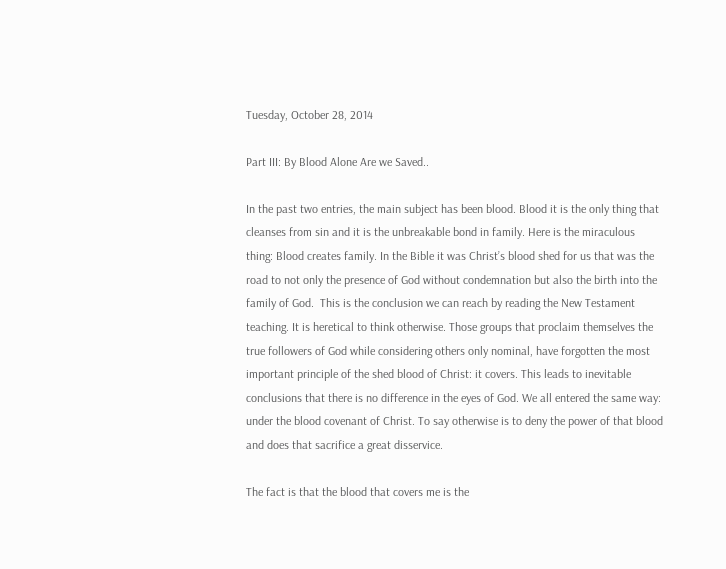Tuesday, October 28, 2014

Part III: By Blood Alone Are we Saved..

In the past two entries, the main subject has been blood. Blood it is the only thing that cleanses from sin and it is the unbreakable bond in family. Here is the miraculous thing: Blood creates family. In the Bible it was Christ’s blood shed for us that was the road to not only the presence of God without condemnation but also the birth into the family of God.  This is the conclusion we can reach by reading the New Testament teaching. It is heretical to think otherwise. Those groups that proclaim themselves the true followers of God while considering others only nominal, have forgotten the most important principle of the shed blood of Christ: it covers. This leads to inevitable conclusions that there is no difference in the eyes of God. We all entered the same way: under the blood covenant of Christ. To say otherwise is to deny the power of that blood and does that sacrifice a great disservice.

The fact is that the blood that covers me is the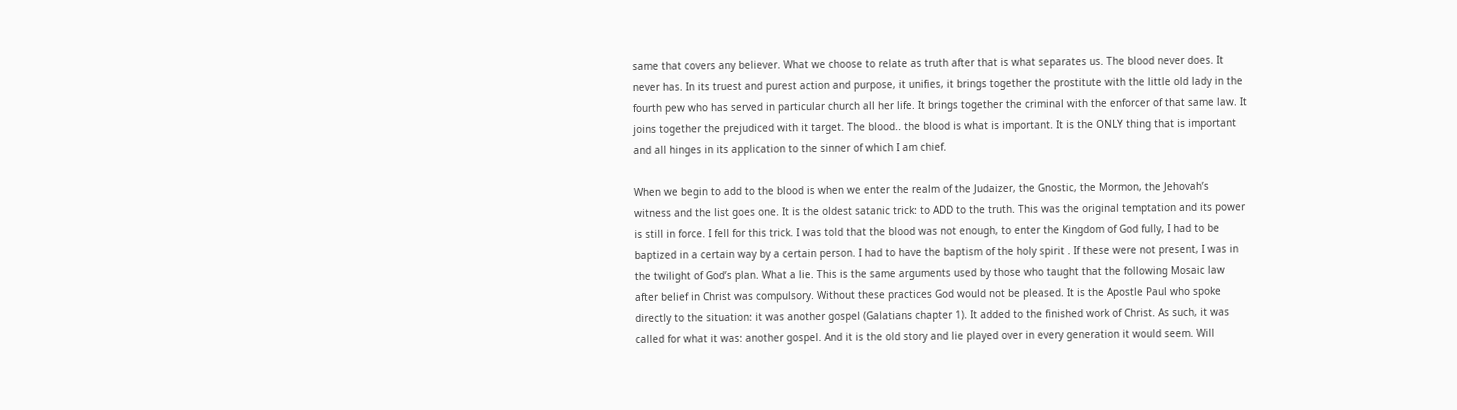same that covers any believer. What we choose to relate as truth after that is what separates us. The blood never does. It never has. In its truest and purest action and purpose, it unifies, it brings together the prostitute with the little old lady in the fourth pew who has served in particular church all her life. It brings together the criminal with the enforcer of that same law. It joins together the prejudiced with it target. The blood.. the blood is what is important. It is the ONLY thing that is important and all hinges in its application to the sinner of which I am chief.

When we begin to add to the blood is when we enter the realm of the Judaizer, the Gnostic, the Mormon, the Jehovah’s witness and the list goes one. It is the oldest satanic trick: to ADD to the truth. This was the original temptation and its power is still in force. I fell for this trick. I was told that the blood was not enough, to enter the Kingdom of God fully, I had to be baptized in a certain way by a certain person. I had to have the baptism of the holy spirit . If these were not present, I was in the twilight of God’s plan. What a lie. This is the same arguments used by those who taught that the following Mosaic law after belief in Christ was compulsory. Without these practices God would not be pleased. It is the Apostle Paul who spoke directly to the situation: it was another gospel (Galatians chapter 1). It added to the finished work of Christ. As such, it was called for what it was: another gospel. And it is the old story and lie played over in every generation it would seem. Will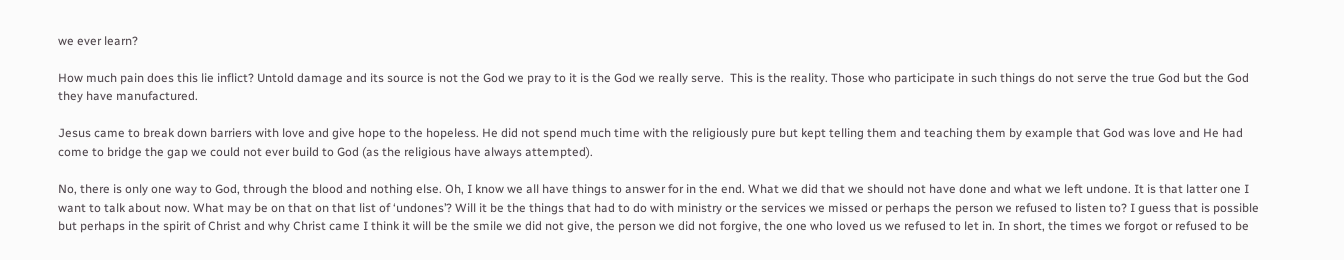we ever learn?

How much pain does this lie inflict? Untold damage and its source is not the God we pray to it is the God we really serve.  This is the reality. Those who participate in such things do not serve the true God but the God they have manufactured.

Jesus came to break down barriers with love and give hope to the hopeless. He did not spend much time with the religiously pure but kept telling them and teaching them by example that God was love and He had come to bridge the gap we could not ever build to God (as the religious have always attempted).

No, there is only one way to God, through the blood and nothing else. Oh, I know we all have things to answer for in the end. What we did that we should not have done and what we left undone. It is that latter one I want to talk about now. What may be on that on that list of ‘undones’? Will it be the things that had to do with ministry or the services we missed or perhaps the person we refused to listen to? I guess that is possible but perhaps in the spirit of Christ and why Christ came I think it will be the smile we did not give, the person we did not forgive, the one who loved us we refused to let in. In short, the times we forgot or refused to be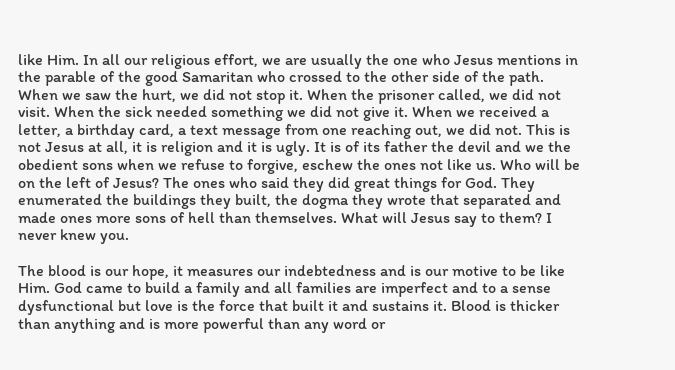like Him. In all our religious effort, we are usually the one who Jesus mentions in the parable of the good Samaritan who crossed to the other side of the path. When we saw the hurt, we did not stop it. When the prisoner called, we did not visit. When the sick needed something we did not give it. When we received a letter, a birthday card, a text message from one reaching out, we did not. This is not Jesus at all, it is religion and it is ugly. It is of its father the devil and we the obedient sons when we refuse to forgive, eschew the ones not like us. Who will be on the left of Jesus? The ones who said they did great things for God. They enumerated the buildings they built, the dogma they wrote that separated and made ones more sons of hell than themselves. What will Jesus say to them? I never knew you.

The blood is our hope, it measures our indebtedness and is our motive to be like Him. God came to build a family and all families are imperfect and to a sense dysfunctional but love is the force that built it and sustains it. Blood is thicker than anything and is more powerful than any word or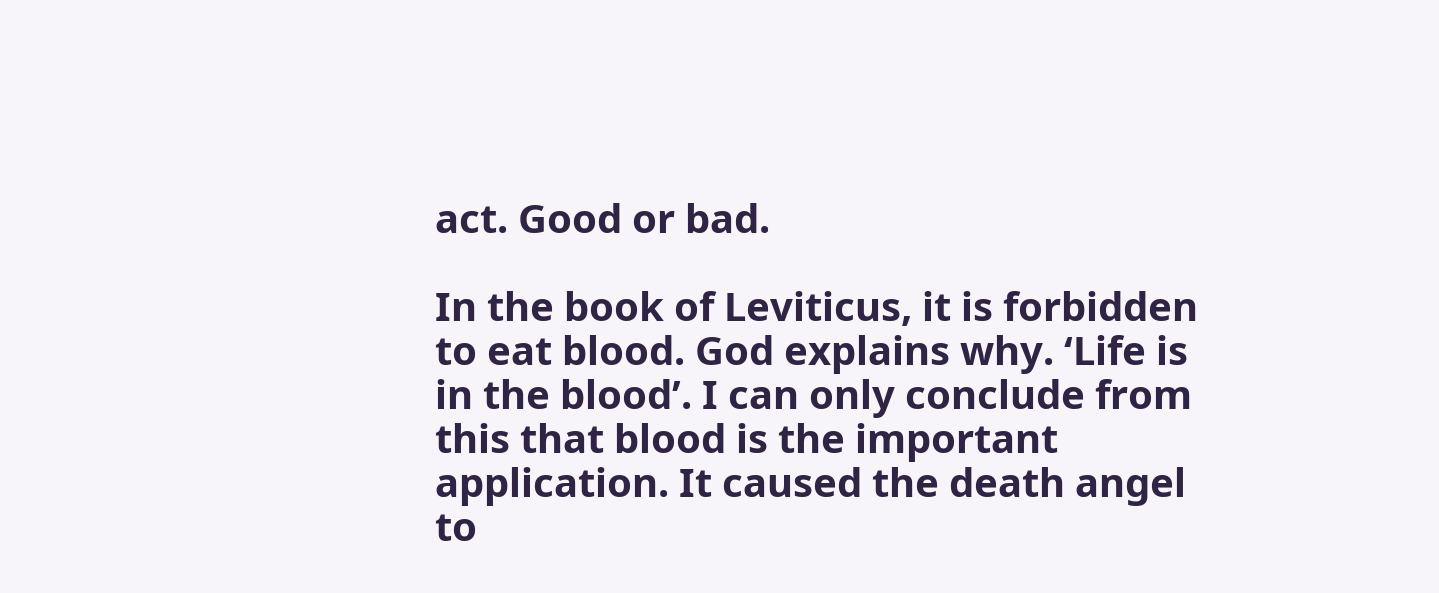act. Good or bad.

In the book of Leviticus, it is forbidden to eat blood. God explains why. ‘Life is in the blood’. I can only conclude from this that blood is the important application. It caused the death angel to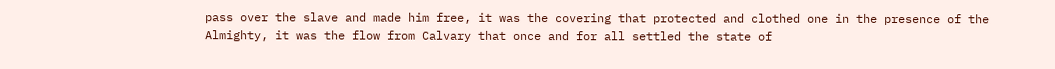pass over the slave and made him free, it was the covering that protected and clothed one in the presence of the Almighty, it was the flow from Calvary that once and for all settled the state of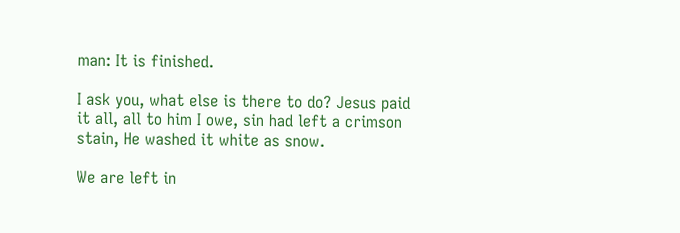man: It is finished.

I ask you, what else is there to do? Jesus paid it all, all to him I owe, sin had left a crimson stain, He washed it white as snow.

We are left in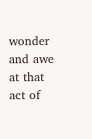wonder and awe at that act of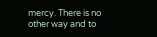mercy. There is no other way and to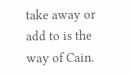take away or add to is the way of Cain.